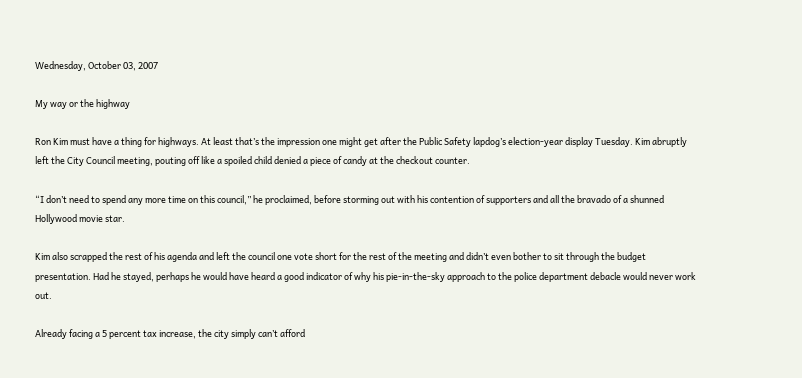Wednesday, October 03, 2007

My way or the highway

Ron Kim must have a thing for highways. At least that’s the impression one might get after the Public Safety lapdog’s election-year display Tuesday. Kim abruptly left the City Council meeting, pouting off like a spoiled child denied a piece of candy at the checkout counter.

“I don’t need to spend any more time on this council,” he proclaimed, before storming out with his contention of supporters and all the bravado of a shunned Hollywood movie star.

Kim also scrapped the rest of his agenda and left the council one vote short for the rest of the meeting and didn’t even bother to sit through the budget presentation. Had he stayed, perhaps he would have heard a good indicator of why his pie-in-the-sky approach to the police department debacle would never work out.

Already facing a 5 percent tax increase, the city simply can’t afford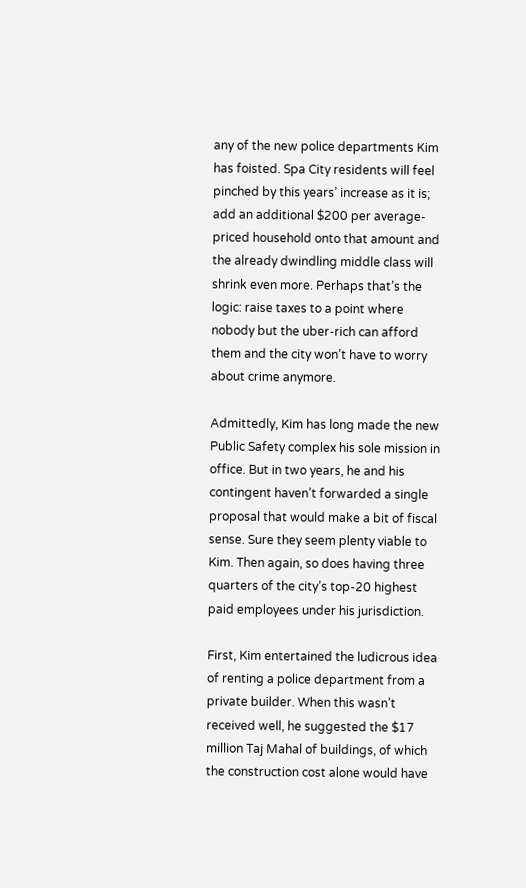any of the new police departments Kim has foisted. Spa City residents will feel pinched by this years’ increase as it is; add an additional $200 per average-priced household onto that amount and the already dwindling middle class will shrink even more. Perhaps that’s the logic: raise taxes to a point where nobody but the uber-rich can afford them and the city won’t have to worry about crime anymore.

Admittedly, Kim has long made the new Public Safety complex his sole mission in office. But in two years, he and his contingent haven’t forwarded a single proposal that would make a bit of fiscal sense. Sure they seem plenty viable to Kim. Then again, so does having three quarters of the city’s top-20 highest paid employees under his jurisdiction.

First, Kim entertained the ludicrous idea of renting a police department from a private builder. When this wasn’t received well, he suggested the $17 million Taj Mahal of buildings, of which the construction cost alone would have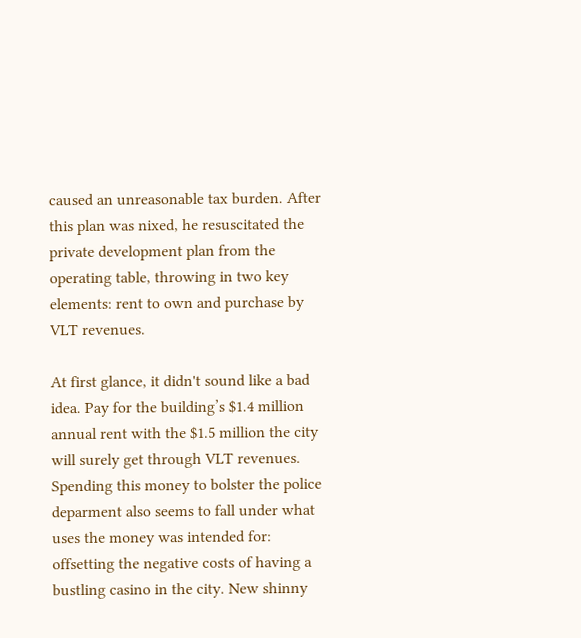caused an unreasonable tax burden. After this plan was nixed, he resuscitated the private development plan from the operating table, throwing in two key elements: rent to own and purchase by VLT revenues.

At first glance, it didn't sound like a bad idea. Pay for the building’s $1.4 million annual rent with the $1.5 million the city will surely get through VLT revenues. Spending this money to bolster the police deparment also seems to fall under what uses the money was intended for: offsetting the negative costs of having a bustling casino in the city. New shinny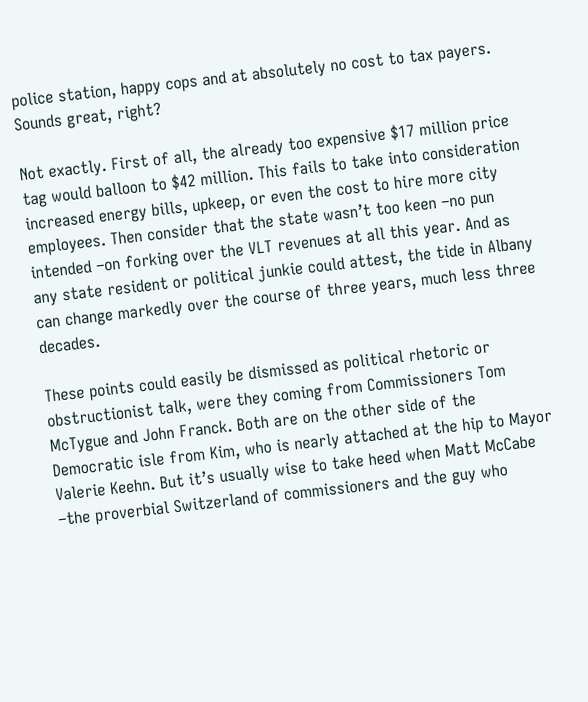police station, happy cops and at absolutely no cost to tax payers. Sounds great, right?

Not exactly. First of all, the already too expensive $17 million price tag would balloon to $42 million. This fails to take into consideration increased energy bills, upkeep, or even the cost to hire more city employees. Then consider that the state wasn’t too keen –no pun intended –on forking over the VLT revenues at all this year. And as any state resident or political junkie could attest, the tide in Albany can change markedly over the course of three years, much less three decades.

These points could easily be dismissed as political rhetoric or obstructionist talk, were they coming from Commissioners Tom McTygue and John Franck. Both are on the other side of the Democratic isle from Kim, who is nearly attached at the hip to Mayor Valerie Keehn. But it’s usually wise to take heed when Matt McCabe –the proverbial Switzerland of commissioners and the guy who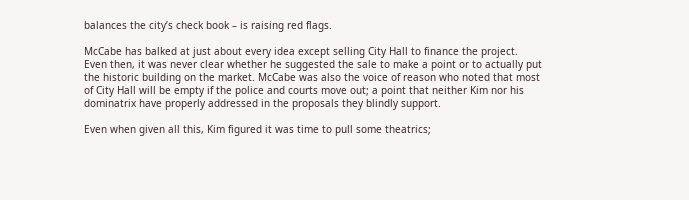balances the city’s check book – is raising red flags.

McCabe has balked at just about every idea except selling City Hall to finance the project. Even then, it was never clear whether he suggested the sale to make a point or to actually put the historic building on the market. McCabe was also the voice of reason who noted that most of City Hall will be empty if the police and courts move out; a point that neither Kim nor his dominatrix have properly addressed in the proposals they blindly support.

Even when given all this, Kim figured it was time to pull some theatrics;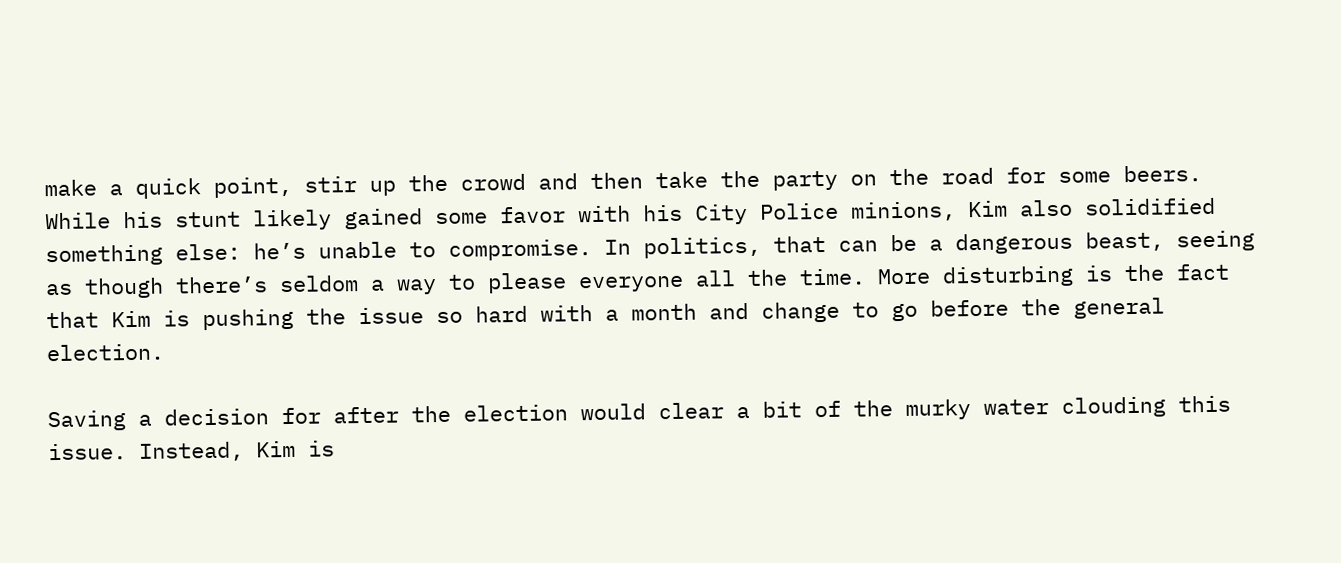make a quick point, stir up the crowd and then take the party on the road for some beers. While his stunt likely gained some favor with his City Police minions, Kim also solidified something else: he’s unable to compromise. In politics, that can be a dangerous beast, seeing as though there’s seldom a way to please everyone all the time. More disturbing is the fact that Kim is pushing the issue so hard with a month and change to go before the general election.

Saving a decision for after the election would clear a bit of the murky water clouding this issue. Instead, Kim is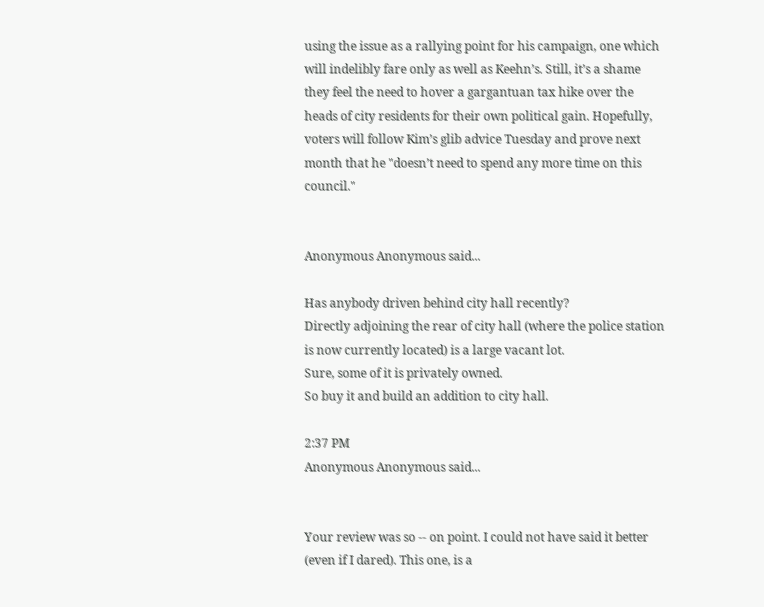using the issue as a rallying point for his campaign, one which will indelibly fare only as well as Keehn’s. Still, it’s a shame they feel the need to hover a gargantuan tax hike over the heads of city residents for their own political gain. Hopefully, voters will follow Kim’s glib advice Tuesday and prove next month that he "doesn’t need to spend any more time on this council."


Anonymous Anonymous said...

Has anybody driven behind city hall recently?
Directly adjoining the rear of city hall (where the police station is now currently located) is a large vacant lot.
Sure, some of it is privately owned.
So buy it and build an addition to city hall.

2:37 PM
Anonymous Anonymous said...


Your review was so -- on point. I could not have said it better (even if I dared). This one, is a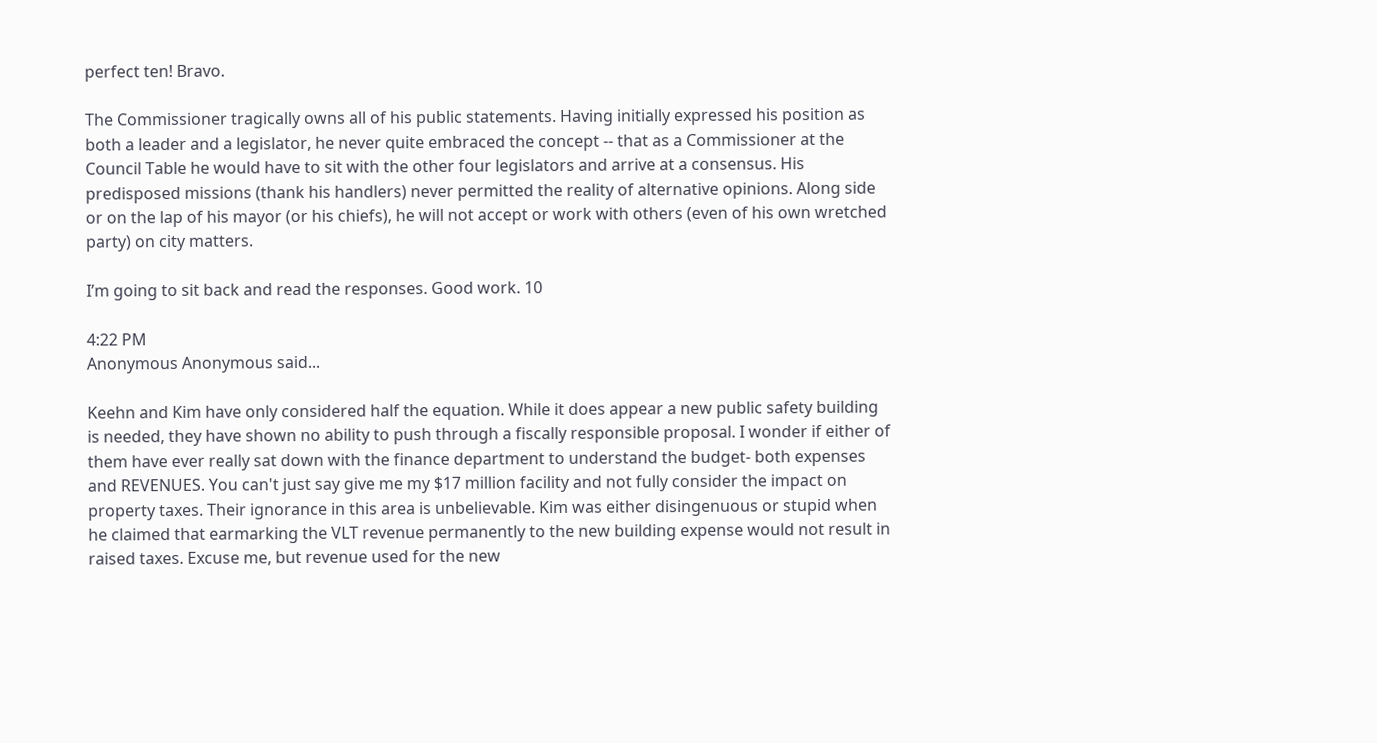perfect ten! Bravo.

The Commissioner tragically owns all of his public statements. Having initially expressed his position as both a leader and a legislator, he never quite embraced the concept -- that as a Commissioner at the Council Table he would have to sit with the other four legislators and arrive at a consensus. His predisposed missions (thank his handlers) never permitted the reality of alternative opinions. Along side or on the lap of his mayor (or his chiefs), he will not accept or work with others (even of his own wretched party) on city matters.

I’m going to sit back and read the responses. Good work. 10

4:22 PM
Anonymous Anonymous said...

Keehn and Kim have only considered half the equation. While it does appear a new public safety building is needed, they have shown no ability to push through a fiscally responsible proposal. I wonder if either of them have ever really sat down with the finance department to understand the budget- both expenses and REVENUES. You can't just say give me my $17 million facility and not fully consider the impact on property taxes. Their ignorance in this area is unbelievable. Kim was either disingenuous or stupid when he claimed that earmarking the VLT revenue permanently to the new building expense would not result in raised taxes. Excuse me, but revenue used for the new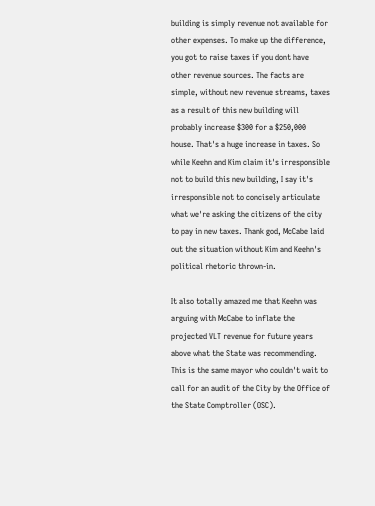building is simply revenue not available for other expenses. To make up the difference, you got to raise taxes if you dont have other revenue sources. The facts are simple, without new revenue streams, taxes as a result of this new building will probably increase $300 for a $250,000 house. That's a huge increase in taxes. So while Keehn and Kim claim it's irresponsible not to build this new building, I say it's irresponsible not to concisely articulate what we're asking the citizens of the city to pay in new taxes. Thank god, McCabe laid out the situation without Kim and Keehn's political rhetoric thrown-in.

It also totally amazed me that Keehn was arguing with McCabe to inflate the projected VLT revenue for future years above what the State was recommending. This is the same mayor who couldn't wait to call for an audit of the City by the Office of the State Comptroller (OSC).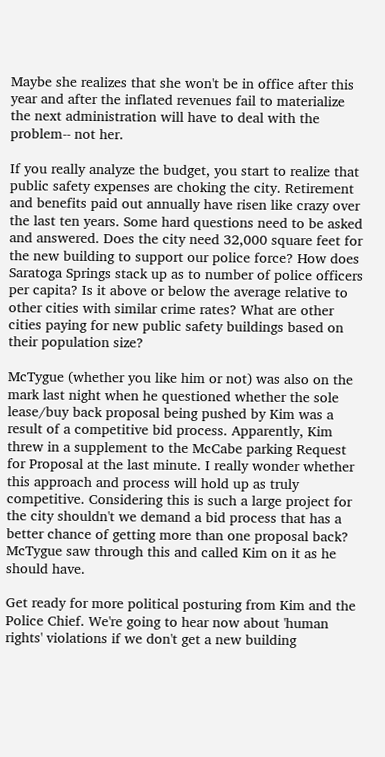Maybe she realizes that she won't be in office after this year and after the inflated revenues fail to materialize the next administration will have to deal with the problem-- not her.

If you really analyze the budget, you start to realize that public safety expenses are choking the city. Retirement and benefits paid out annually have risen like crazy over the last ten years. Some hard questions need to be asked and answered. Does the city need 32,000 square feet for the new building to support our police force? How does Saratoga Springs stack up as to number of police officers per capita? Is it above or below the average relative to other cities with similar crime rates? What are other cities paying for new public safety buildings based on their population size?

McTygue (whether you like him or not) was also on the mark last night when he questioned whether the sole lease/buy back proposal being pushed by Kim was a result of a competitive bid process. Apparently, Kim threw in a supplement to the McCabe parking Request for Proposal at the last minute. I really wonder whether this approach and process will hold up as truly competitive. Considering this is such a large project for the city shouldn't we demand a bid process that has a better chance of getting more than one proposal back? McTygue saw through this and called Kim on it as he should have.

Get ready for more political posturing from Kim and the Police Chief. We're going to hear now about 'human rights' violations if we don't get a new building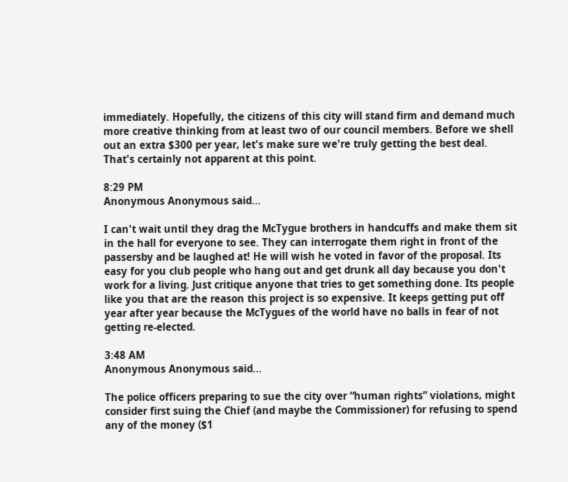immediately. Hopefully, the citizens of this city will stand firm and demand much more creative thinking from at least two of our council members. Before we shell out an extra $300 per year, let's make sure we're truly getting the best deal. That's certainly not apparent at this point.

8:29 PM
Anonymous Anonymous said...

I can't wait until they drag the McTygue brothers in handcuffs and make them sit in the hall for everyone to see. They can interrogate them right in front of the passersby and be laughed at! He will wish he voted in favor of the proposal. Its easy for you club people who hang out and get drunk all day because you don't work for a living. Just critique anyone that tries to get something done. Its people like you that are the reason this project is so expensive. It keeps getting put off year after year because the McTygues of the world have no balls in fear of not getting re-elected.

3:48 AM
Anonymous Anonymous said...

The police officers preparing to sue the city over “human rights” violations, might consider first suing the Chief (and maybe the Commissioner) for refusing to spend any of the money ($1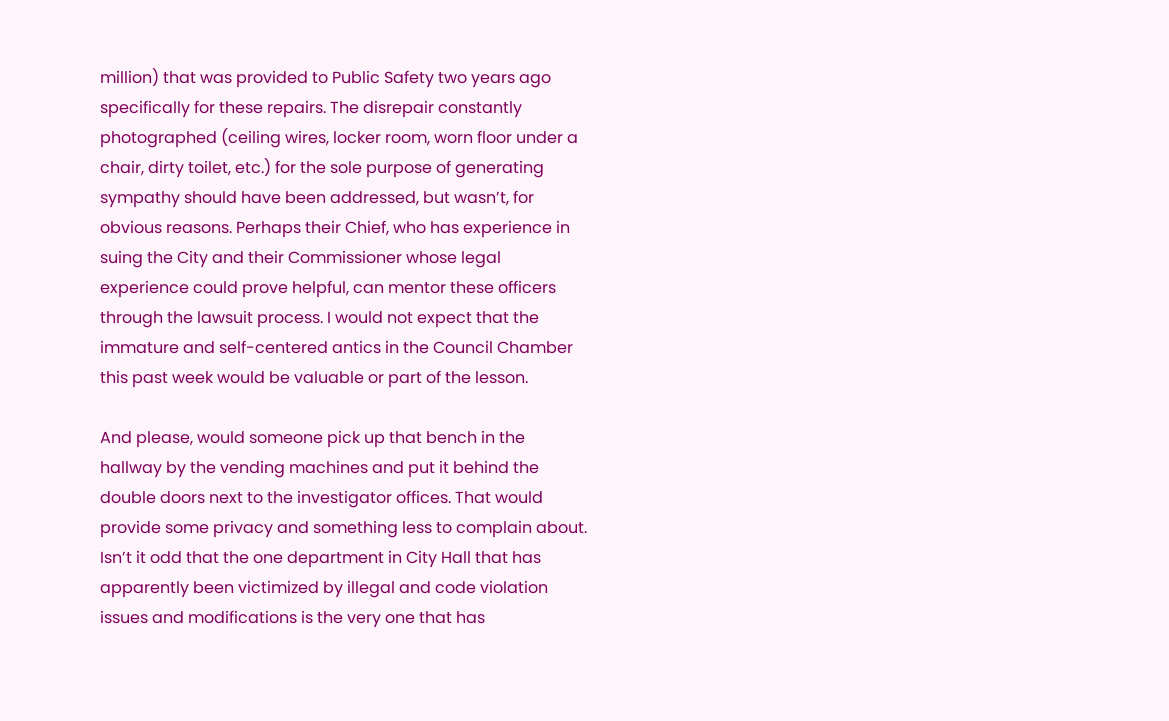million) that was provided to Public Safety two years ago specifically for these repairs. The disrepair constantly photographed (ceiling wires, locker room, worn floor under a chair, dirty toilet, etc.) for the sole purpose of generating sympathy should have been addressed, but wasn’t, for obvious reasons. Perhaps their Chief, who has experience in suing the City and their Commissioner whose legal experience could prove helpful, can mentor these officers through the lawsuit process. I would not expect that the immature and self-centered antics in the Council Chamber this past week would be valuable or part of the lesson.

And please, would someone pick up that bench in the hallway by the vending machines and put it behind the double doors next to the investigator offices. That would provide some privacy and something less to complain about. Isn’t it odd that the one department in City Hall that has apparently been victimized by illegal and code violation issues and modifications is the very one that has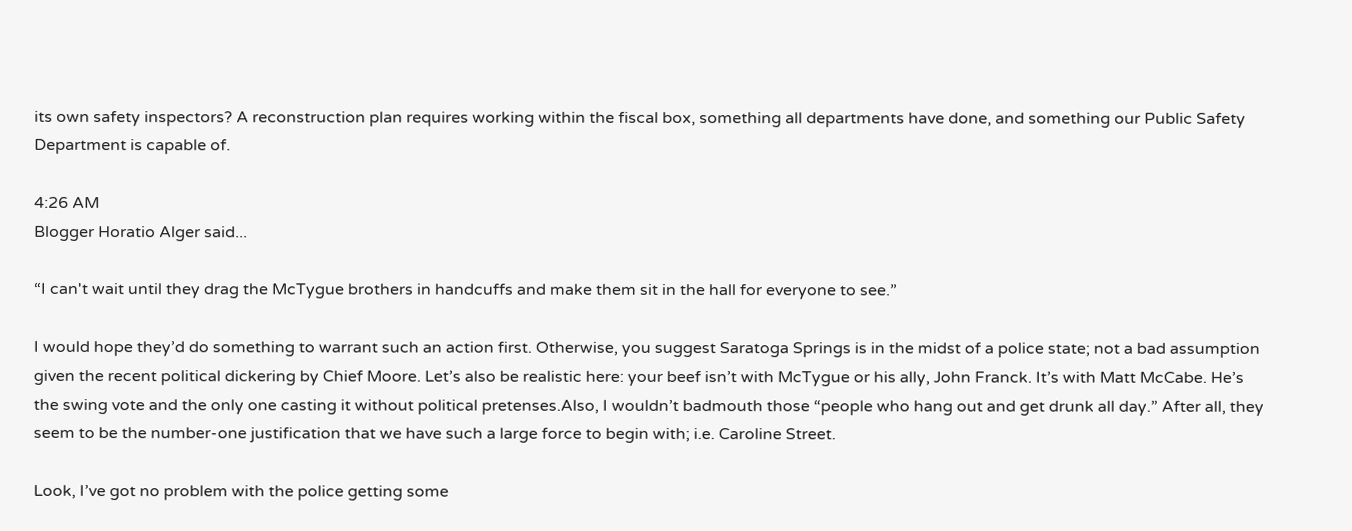its own safety inspectors? A reconstruction plan requires working within the fiscal box, something all departments have done, and something our Public Safety Department is capable of.

4:26 AM
Blogger Horatio Alger said...

“I can't wait until they drag the McTygue brothers in handcuffs and make them sit in the hall for everyone to see.”

I would hope they’d do something to warrant such an action first. Otherwise, you suggest Saratoga Springs is in the midst of a police state; not a bad assumption given the recent political dickering by Chief Moore. Let’s also be realistic here: your beef isn’t with McTygue or his ally, John Franck. It’s with Matt McCabe. He’s the swing vote and the only one casting it without political pretenses.Also, I wouldn’t badmouth those “people who hang out and get drunk all day.” After all, they seem to be the number-one justification that we have such a large force to begin with; i.e. Caroline Street.

Look, I’ve got no problem with the police getting some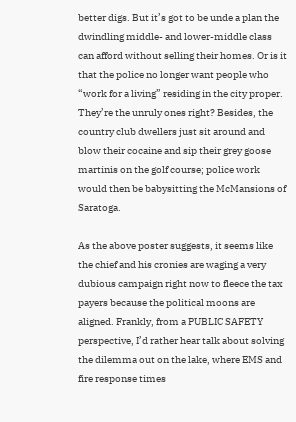better digs. But it’s got to be unde a plan the dwindling middle- and lower-middle class can afford without selling their homes. Or is it that the police no longer want people who “work for a living” residing in the city proper. They’re the unruly ones right? Besides, the country club dwellers just sit around and blow their cocaine and sip their grey goose martinis on the golf course; police work would then be babysitting the McMansions of Saratoga.

As the above poster suggests, it seems like the chief and his cronies are waging a very dubious campaign right now to fleece the tax payers because the political moons are aligned. Frankly, from a PUBLIC SAFETY perspective, I’d rather hear talk about solving the dilemma out on the lake, where EMS and fire response times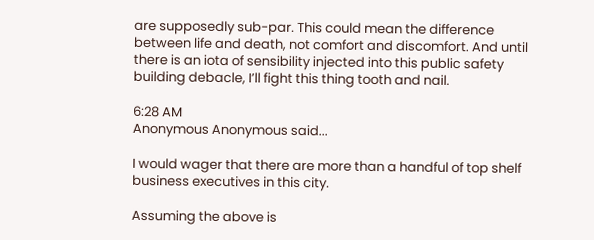are supposedly sub-par. This could mean the difference between life and death, not comfort and discomfort. And until there is an iota of sensibility injected into this public safety building debacle, I’ll fight this thing tooth and nail.

6:28 AM
Anonymous Anonymous said...

I would wager that there are more than a handful of top shelf business executives in this city.

Assuming the above is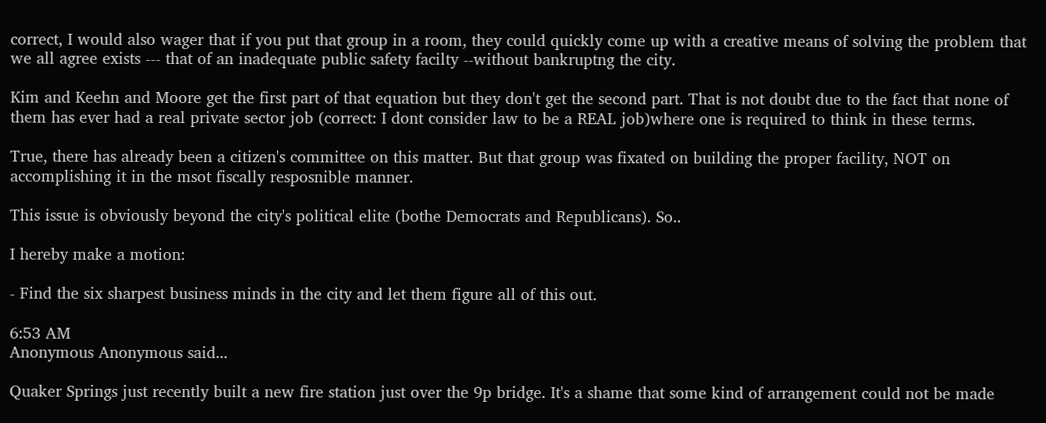correct, I would also wager that if you put that group in a room, they could quickly come up with a creative means of solving the problem that we all agree exists --- that of an inadequate public safety facilty --without bankruptng the city.

Kim and Keehn and Moore get the first part of that equation but they don't get the second part. That is not doubt due to the fact that none of them has ever had a real private sector job (correct: I dont consider law to be a REAL job)where one is required to think in these terms.

True, there has already been a citizen's committee on this matter. But that group was fixated on building the proper facility, NOT on accomplishing it in the msot fiscally resposnible manner.

This issue is obviously beyond the city's political elite (bothe Democrats and Republicans). So..

I hereby make a motion:

- Find the six sharpest business minds in the city and let them figure all of this out.

6:53 AM
Anonymous Anonymous said...

Quaker Springs just recently built a new fire station just over the 9p bridge. It's a shame that some kind of arrangement could not be made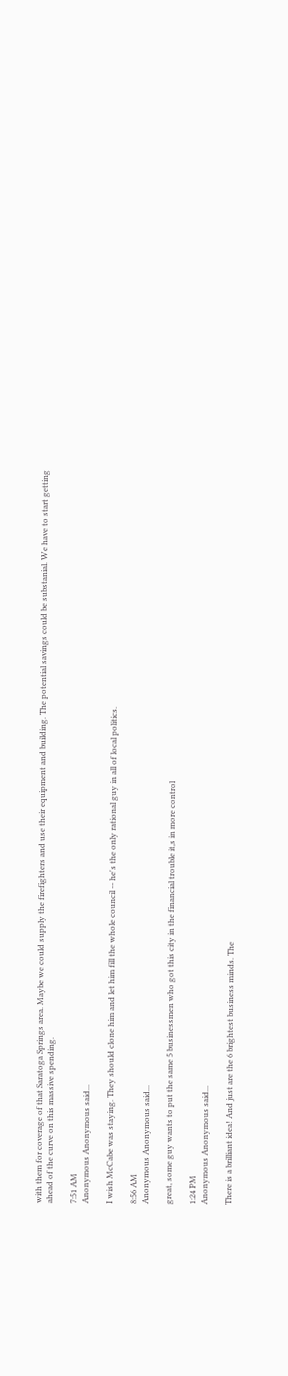with them for coverage of that Saratoga Springs area. Maybe we could supply the firefighters and use their equipment and building. The potential savings could be substanial. We have to start getting ahead of the curve on this massive spending.

7:51 AM
Anonymous Anonymous said...

I wish McCabe was staying. They should clone him and let him fill the whole council -- he's the only rational guy in all of local politics.

8:56 AM
Anonymous Anonymous said...

great, some guy wants to put the same 5 businessmen who got this city in the financial trouble it,s in more control

1:24 PM
Anonymous Anonymous said...

There is a brilliant idea! And just are the 6 brightest business minds. The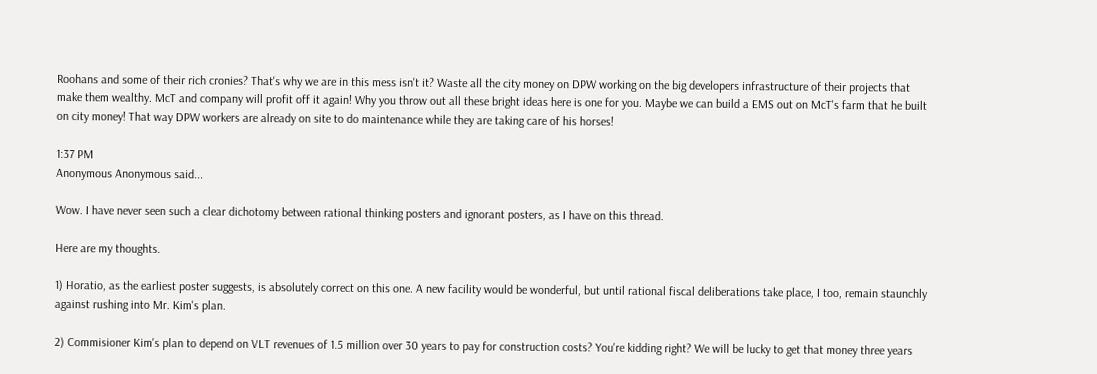Roohans and some of their rich cronies? That's why we are in this mess isn't it? Waste all the city money on DPW working on the big developers infrastructure of their projects that make them wealthy. McT and company will profit off it again! Why you throw out all these bright ideas here is one for you. Maybe we can build a EMS out on McT's farm that he built on city money! That way DPW workers are already on site to do maintenance while they are taking care of his horses!

1:37 PM
Anonymous Anonymous said...

Wow. I have never seen such a clear dichotomy between rational thinking posters and ignorant posters, as I have on this thread.

Here are my thoughts.

1) Horatio, as the earliest poster suggests, is absolutely correct on this one. A new facility would be wonderful, but until rational fiscal deliberations take place, I too, remain staunchly against rushing into Mr. Kim's plan.

2) Commisioner Kim's plan to depend on VLT revenues of 1.5 million over 30 years to pay for construction costs? You're kidding right? We will be lucky to get that money three years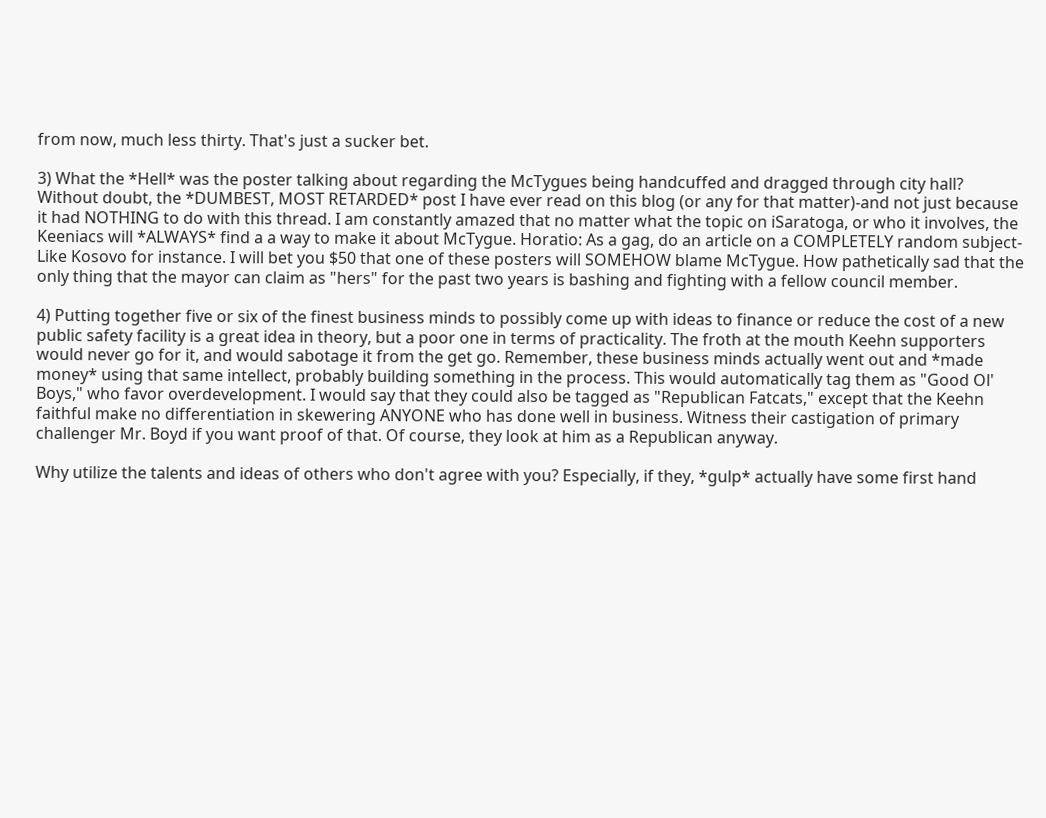from now, much less thirty. That's just a sucker bet.

3) What the *Hell* was the poster talking about regarding the McTygues being handcuffed and dragged through city hall? Without doubt, the *DUMBEST, MOST RETARDED* post I have ever read on this blog (or any for that matter)-and not just because it had NOTHING to do with this thread. I am constantly amazed that no matter what the topic on iSaratoga, or who it involves, the Keeniacs will *ALWAYS* find a a way to make it about McTygue. Horatio: As a gag, do an article on a COMPLETELY random subject-Like Kosovo for instance. I will bet you $50 that one of these posters will SOMEHOW blame McTygue. How pathetically sad that the only thing that the mayor can claim as "hers" for the past two years is bashing and fighting with a fellow council member.

4) Putting together five or six of the finest business minds to possibly come up with ideas to finance or reduce the cost of a new public safety facility is a great idea in theory, but a poor one in terms of practicality. The froth at the mouth Keehn supporters would never go for it, and would sabotage it from the get go. Remember, these business minds actually went out and *made money* using that same intellect, probably building something in the process. This would automatically tag them as "Good Ol' Boys," who favor overdevelopment. I would say that they could also be tagged as "Republican Fatcats," except that the Keehn faithful make no differentiation in skewering ANYONE who has done well in business. Witness their castigation of primary challenger Mr. Boyd if you want proof of that. Of course, they look at him as a Republican anyway.

Why utilize the talents and ideas of others who don't agree with you? Especially, if they, *gulp* actually have some first hand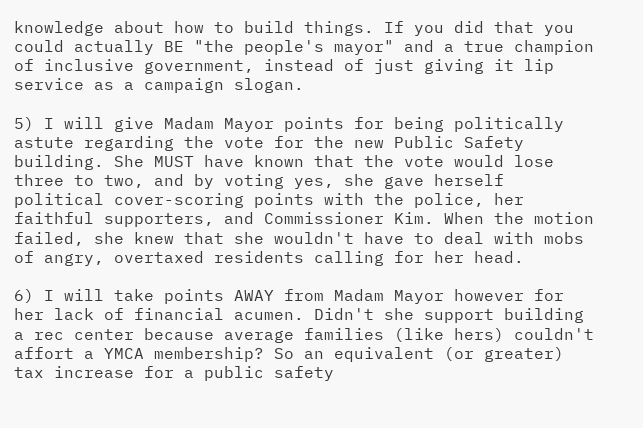knowledge about how to build things. If you did that you could actually BE "the people's mayor" and a true champion of inclusive government, instead of just giving it lip service as a campaign slogan.

5) I will give Madam Mayor points for being politically astute regarding the vote for the new Public Safety building. She MUST have known that the vote would lose three to two, and by voting yes, she gave herself political cover-scoring points with the police, her faithful supporters, and Commissioner Kim. When the motion failed, she knew that she wouldn't have to deal with mobs of angry, overtaxed residents calling for her head.

6) I will take points AWAY from Madam Mayor however for her lack of financial acumen. Didn't she support building a rec center because average families (like hers) couldn't affort a YMCA membership? So an equivalent (or greater) tax increase for a public safety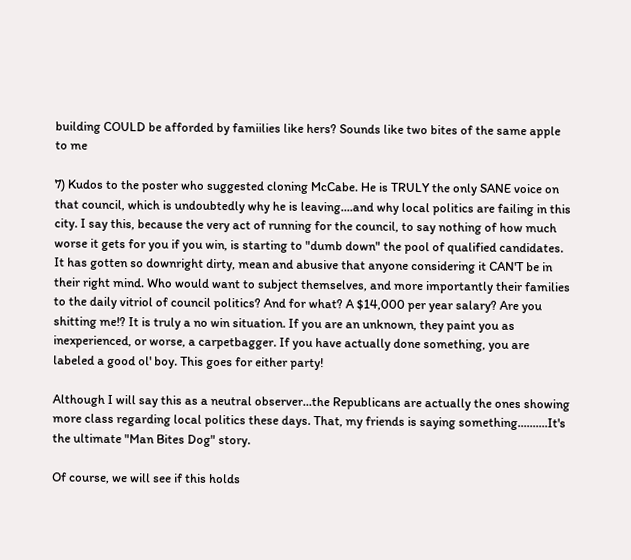building COULD be afforded by famiilies like hers? Sounds like two bites of the same apple to me

7) Kudos to the poster who suggested cloning McCabe. He is TRULY the only SANE voice on that council, which is undoubtedly why he is leaving....and why local politics are failing in this city. I say this, because the very act of running for the council, to say nothing of how much worse it gets for you if you win, is starting to "dumb down" the pool of qualified candidates. It has gotten so downright dirty, mean and abusive that anyone considering it CAN'T be in their right mind. Who would want to subject themselves, and more importantly their families to the daily vitriol of council politics? And for what? A $14,000 per year salary? Are you shitting me!? It is truly a no win situation. If you are an unknown, they paint you as inexperienced, or worse, a carpetbagger. If you have actually done something, you are labeled a good ol' boy. This goes for either party!

Although I will say this as a neutral observer...the Republicans are actually the ones showing more class regarding local politics these days. That, my friends is saying something..........It's the ultimate "Man Bites Dog" story.

Of course, we will see if this holds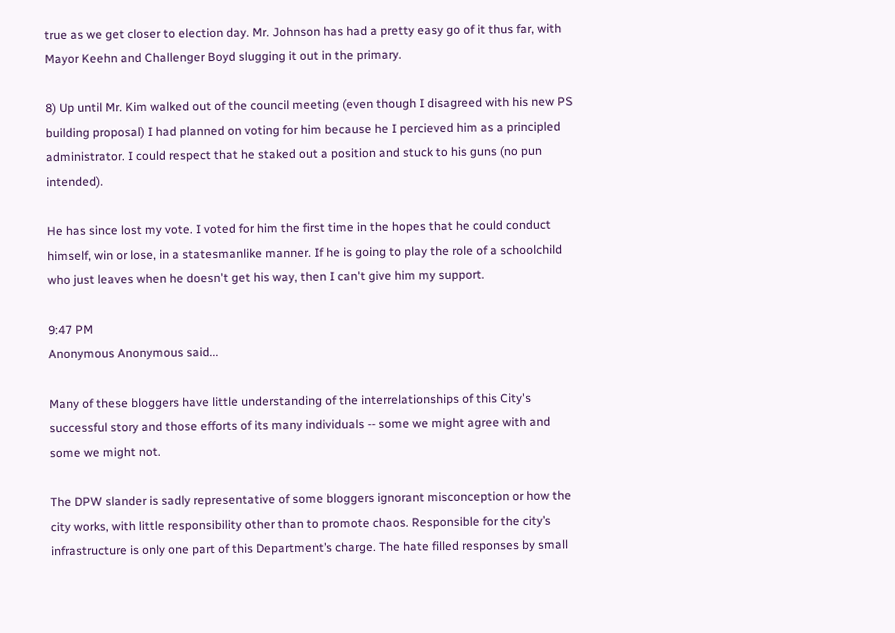true as we get closer to election day. Mr. Johnson has had a pretty easy go of it thus far, with Mayor Keehn and Challenger Boyd slugging it out in the primary.

8) Up until Mr. Kim walked out of the council meeting (even though I disagreed with his new PS building proposal) I had planned on voting for him because he I percieved him as a principled administrator. I could respect that he staked out a position and stuck to his guns (no pun intended).

He has since lost my vote. I voted for him the first time in the hopes that he could conduct himself, win or lose, in a statesmanlike manner. If he is going to play the role of a schoolchild who just leaves when he doesn't get his way, then I can't give him my support.

9:47 PM
Anonymous Anonymous said...

Many of these bloggers have little understanding of the interrelationships of this City's successful story and those efforts of its many individuals -- some we might agree with and some we might not.

The DPW slander is sadly representative of some bloggers ignorant misconception or how the city works, with little responsibility other than to promote chaos. Responsible for the city’s infrastructure is only one part of this Department’s charge. The hate filled responses by small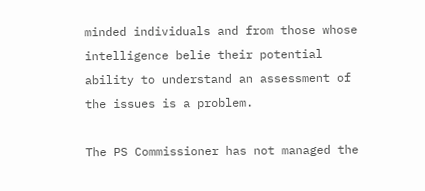minded individuals and from those whose intelligence belie their potential ability to understand an assessment of the issues is a problem.

The PS Commissioner has not managed the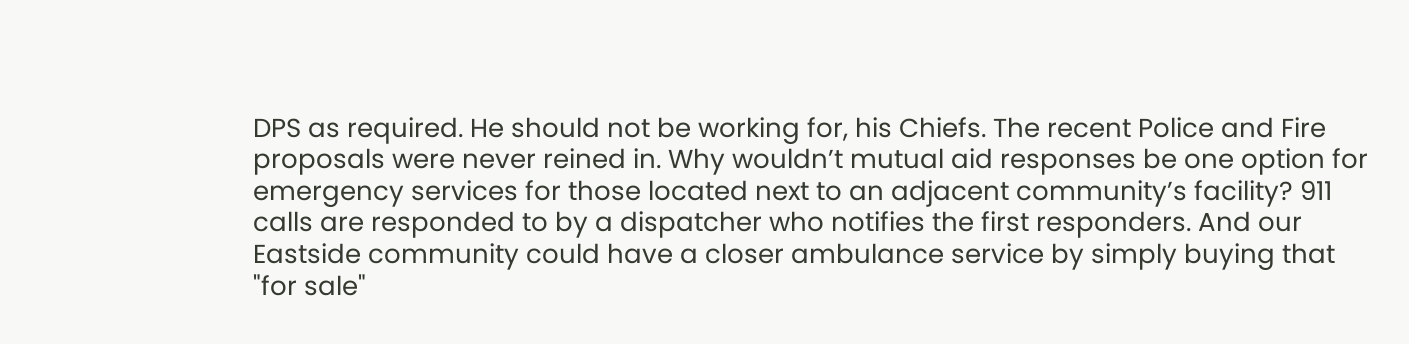DPS as required. He should not be working for, his Chiefs. The recent Police and Fire proposals were never reined in. Why wouldn’t mutual aid responses be one option for emergency services for those located next to an adjacent community’s facility? 911 calls are responded to by a dispatcher who notifies the first responders. And our Eastside community could have a closer ambulance service by simply buying that "for sale"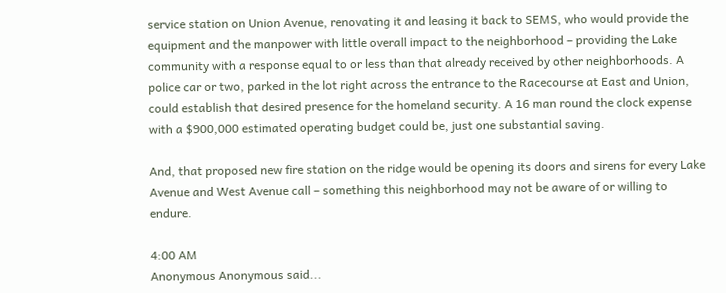service station on Union Avenue, renovating it and leasing it back to SEMS, who would provide the equipment and the manpower with little overall impact to the neighborhood – providing the Lake community with a response equal to or less than that already received by other neighborhoods. A police car or two, parked in the lot right across the entrance to the Racecourse at East and Union, could establish that desired presence for the homeland security. A 16 man round the clock expense with a $900,000 estimated operating budget could be, just one substantial saving.

And, that proposed new fire station on the ridge would be opening its doors and sirens for every Lake Avenue and West Avenue call – something this neighborhood may not be aware of or willing to endure.

4:00 AM
Anonymous Anonymous said...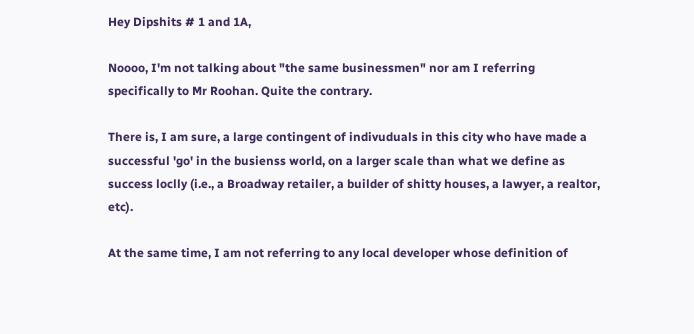Hey Dipshits # 1 and 1A,

Noooo, I'm not talking about "the same businessmen" nor am I referring specifically to Mr Roohan. Quite the contrary.

There is, I am sure, a large contingent of indivuduals in this city who have made a successful 'go' in the busienss world, on a larger scale than what we define as success loclly (i.e., a Broadway retailer, a builder of shitty houses, a lawyer, a realtor, etc).

At the same time, I am not referring to any local developer whose definition of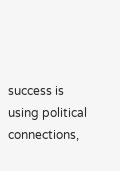success is using political connections,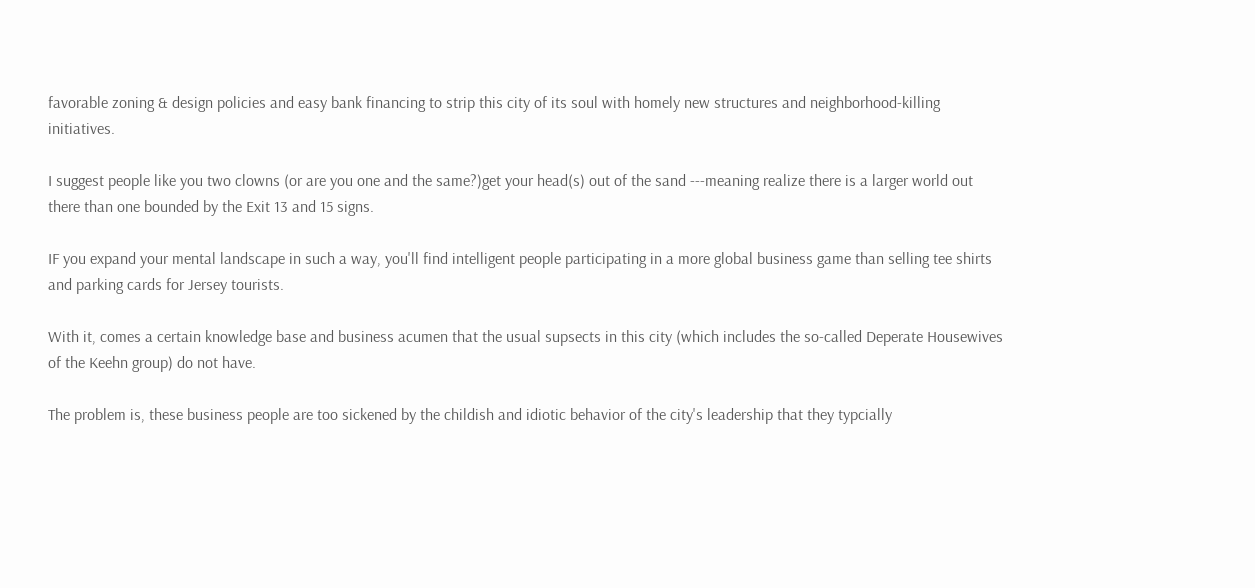favorable zoning & design policies and easy bank financing to strip this city of its soul with homely new structures and neighborhood-killing initiatives.

I suggest people like you two clowns (or are you one and the same?)get your head(s) out of the sand ---meaning realize there is a larger world out there than one bounded by the Exit 13 and 15 signs.

IF you expand your mental landscape in such a way, you'll find intelligent people participating in a more global business game than selling tee shirts and parking cards for Jersey tourists.

With it, comes a certain knowledge base and business acumen that the usual supsects in this city (which includes the so-called Deperate Housewives of the Keehn group) do not have.

The problem is, these business people are too sickened by the childish and idiotic behavior of the city's leadership that they typcially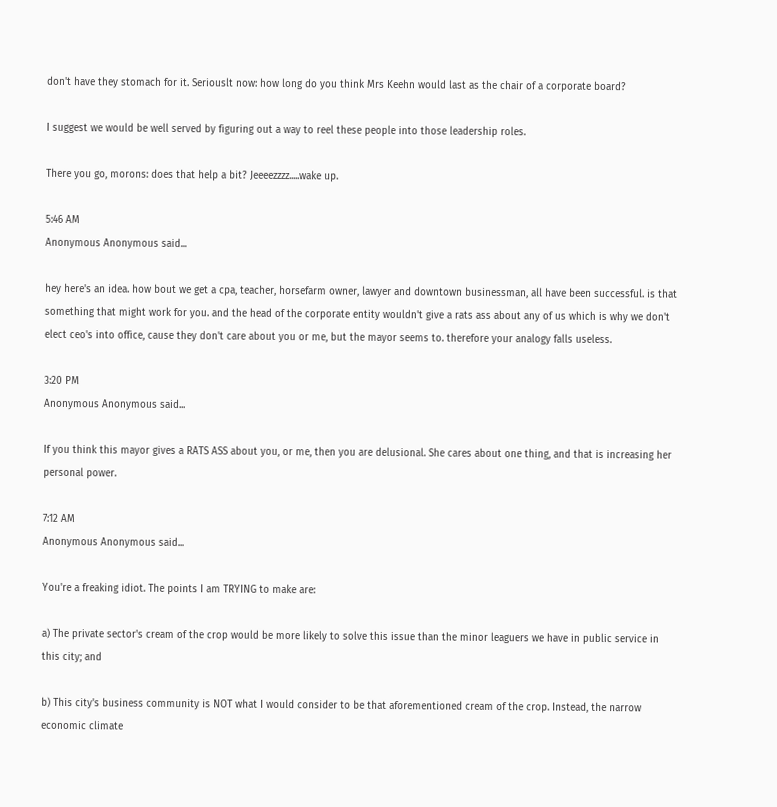don't have they stomach for it. Seriouslt now: how long do you think Mrs Keehn would last as the chair of a corporate board?

I suggest we would be well served by figuring out a way to reel these people into those leadership roles.

There you go, morons: does that help a bit? Jeeeezzzz.....wake up.

5:46 AM
Anonymous Anonymous said...

hey here's an idea. how bout we get a cpa, teacher, horsefarm owner, lawyer and downtown businessman, all have been successful. is that something that might work for you. and the head of the corporate entity wouldn't give a rats ass about any of us which is why we don't elect ceo's into office, cause they don't care about you or me, but the mayor seems to. therefore your analogy falls useless.

3:20 PM
Anonymous Anonymous said...

If you think this mayor gives a RATS ASS about you, or me, then you are delusional. She cares about one thing, and that is increasing her personal power.

7:12 AM
Anonymous Anonymous said...

You're a freaking idiot. The points I am TRYING to make are:

a) The private sector's cream of the crop would be more likely to solve this issue than the minor leaguers we have in public service in this city; and

b) This city's business community is NOT what I would consider to be that aforementioned cream of the crop. Instead, the narrow economic climate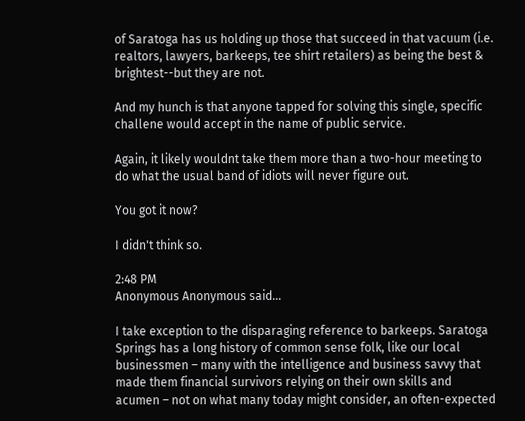of Saratoga has us holding up those that succeed in that vacuum (i.e. realtors, lawyers, barkeeps, tee shirt retailers) as being the best & brightest--but they are not.

And my hunch is that anyone tapped for solving this single, specific challene would accept in the name of public service.

Again, it likely wouldnt take them more than a two-hour meeting to do what the usual band of idiots will never figure out.

You got it now?

I didn't think so.

2:48 PM
Anonymous Anonymous said...

I take exception to the disparaging reference to barkeeps. Saratoga Springs has a long history of common sense folk, like our local businessmen – many with the intelligence and business savvy that made them financial survivors relying on their own skills and acumen – not on what many today might consider, an often-expected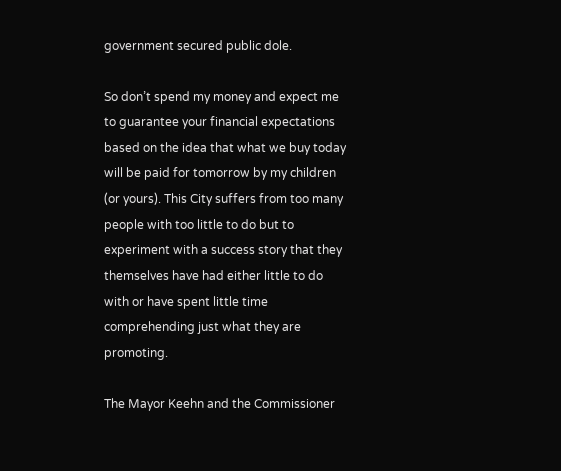government secured public dole.

So don’t spend my money and expect me to guarantee your financial expectations based on the idea that what we buy today will be paid for tomorrow by my children (or yours). This City suffers from too many people with too little to do but to experiment with a success story that they themselves have had either little to do with or have spent little time comprehending just what they are promoting.

The Mayor Keehn and the Commissioner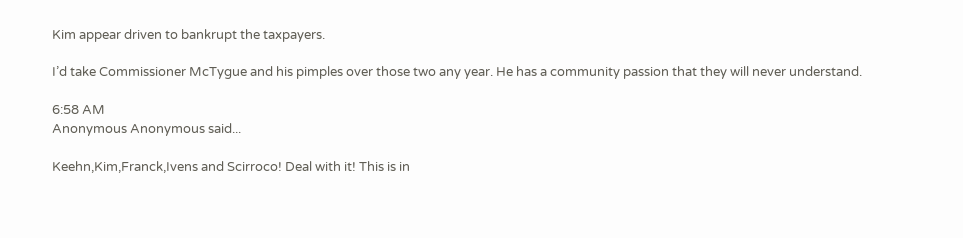Kim appear driven to bankrupt the taxpayers.

I’d take Commissioner McTygue and his pimples over those two any year. He has a community passion that they will never understand.

6:58 AM
Anonymous Anonymous said...

Keehn,Kim,Franck,Ivens and Scirroco! Deal with it! This is in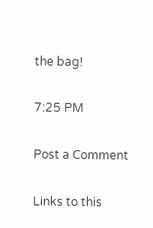the bag!

7:25 PM

Post a Comment

Links to this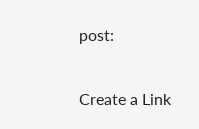post:

Create a Link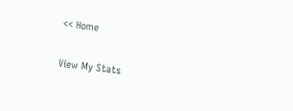<< Home

View My Stats